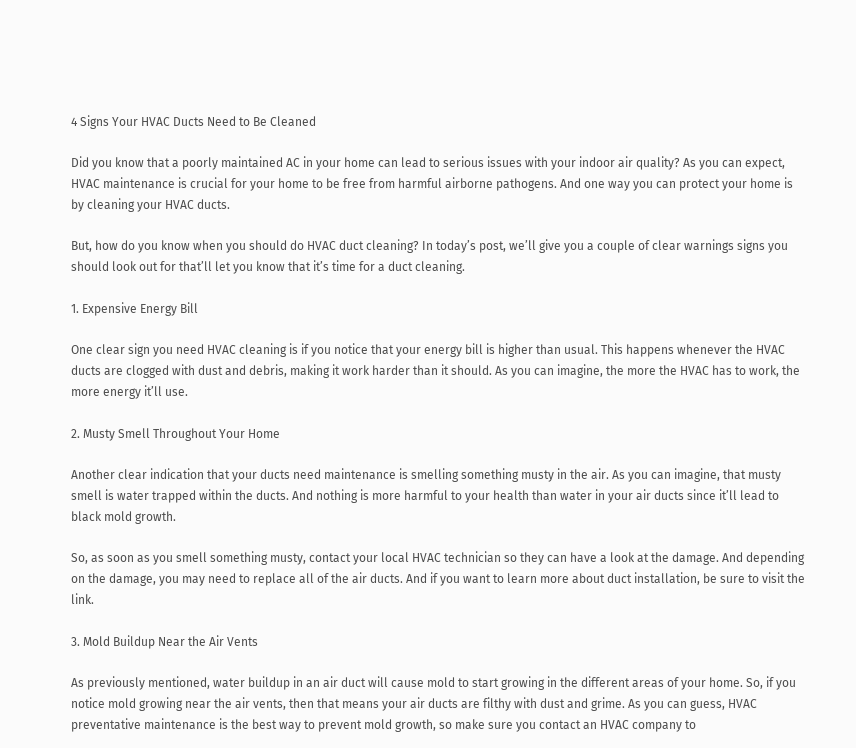4 Signs Your HVAC Ducts Need to Be Cleaned

Did you know that a poorly maintained AC in your home can lead to serious issues with your indoor air quality? As you can expect, HVAC maintenance is crucial for your home to be free from harmful airborne pathogens. And one way you can protect your home is by cleaning your HVAC ducts.

But, how do you know when you should do HVAC duct cleaning? In today’s post, we’ll give you a couple of clear warnings signs you should look out for that’ll let you know that it’s time for a duct cleaning.

1. Expensive Energy Bill

One clear sign you need HVAC cleaning is if you notice that your energy bill is higher than usual. This happens whenever the HVAC ducts are clogged with dust and debris, making it work harder than it should. As you can imagine, the more the HVAC has to work, the more energy it’ll use.

2. Musty Smell Throughout Your Home

Another clear indication that your ducts need maintenance is smelling something musty in the air. As you can imagine, that musty smell is water trapped within the ducts. And nothing is more harmful to your health than water in your air ducts since it’ll lead to black mold growth.

So, as soon as you smell something musty, contact your local HVAC technician so they can have a look at the damage. And depending on the damage, you may need to replace all of the air ducts. And if you want to learn more about duct installation, be sure to visit the link.

3. Mold Buildup Near the Air Vents

As previously mentioned, water buildup in an air duct will cause mold to start growing in the different areas of your home. So, if you notice mold growing near the air vents, then that means your air ducts are filthy with dust and grime. As you can guess, HVAC preventative maintenance is the best way to prevent mold growth, so make sure you contact an HVAC company to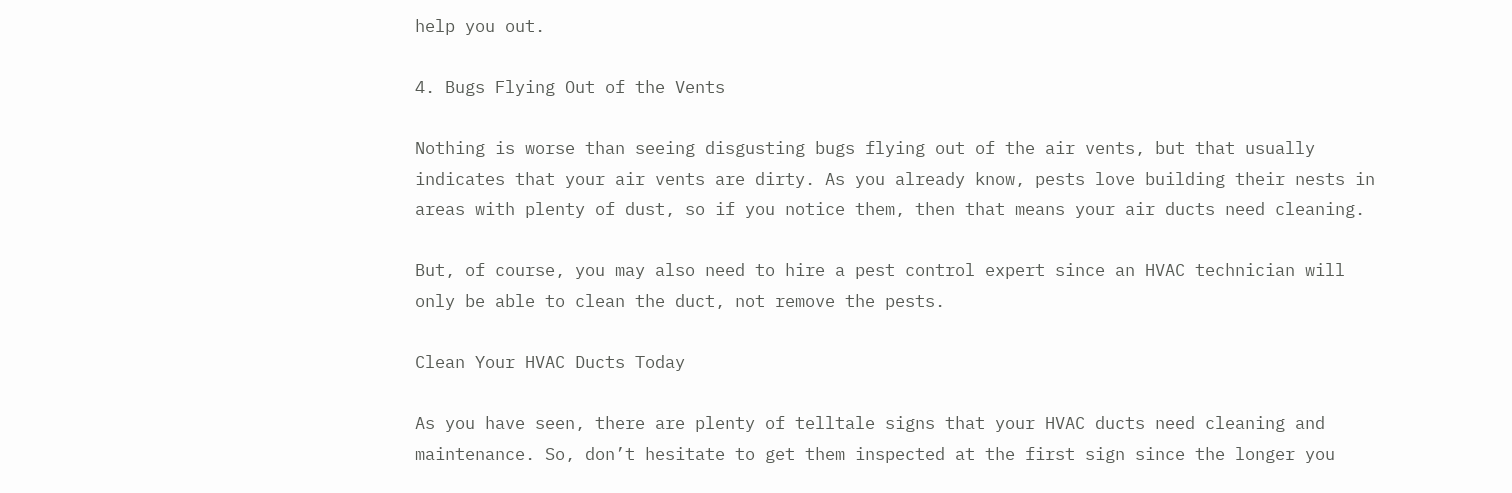help you out.

4. Bugs Flying Out of the Vents

Nothing is worse than seeing disgusting bugs flying out of the air vents, but that usually indicates that your air vents are dirty. As you already know, pests love building their nests in areas with plenty of dust, so if you notice them, then that means your air ducts need cleaning.

But, of course, you may also need to hire a pest control expert since an HVAC technician will only be able to clean the duct, not remove the pests.

Clean Your HVAC Ducts Today

As you have seen, there are plenty of telltale signs that your HVAC ducts need cleaning and maintenance. So, don’t hesitate to get them inspected at the first sign since the longer you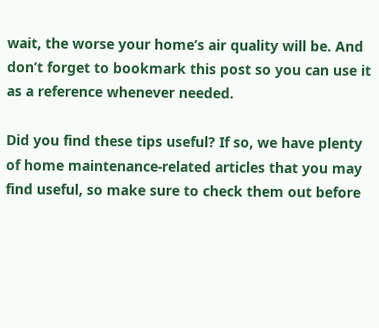wait, the worse your home’s air quality will be. And don’t forget to bookmark this post so you can use it as a reference whenever needed.

Did you find these tips useful? If so, we have plenty of home maintenance-related articles that you may find useful, so make sure to check them out before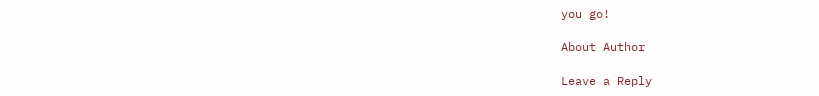you go!

About Author

Leave a Reply